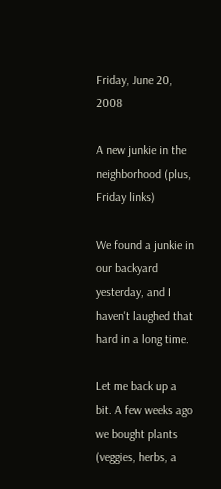Friday, June 20, 2008

A new junkie in the neighborhood (plus, Friday links)

We found a junkie in our backyard yesterday, and I haven't laughed that hard in a long time.

Let me back up a bit. A few weeks ago we bought plants (veggies, herbs, a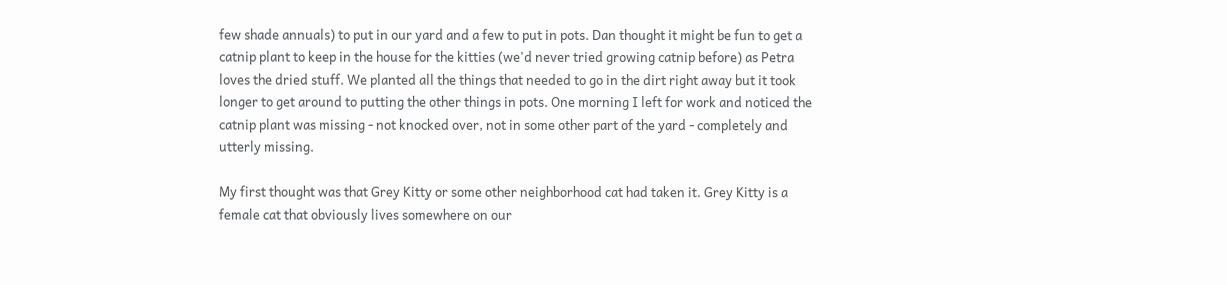few shade annuals) to put in our yard and a few to put in pots. Dan thought it might be fun to get a catnip plant to keep in the house for the kitties (we'd never tried growing catnip before) as Petra loves the dried stuff. We planted all the things that needed to go in the dirt right away but it took longer to get around to putting the other things in pots. One morning I left for work and noticed the catnip plant was missing - not knocked over, not in some other part of the yard - completely and utterly missing.

My first thought was that Grey Kitty or some other neighborhood cat had taken it. Grey Kitty is a female cat that obviously lives somewhere on our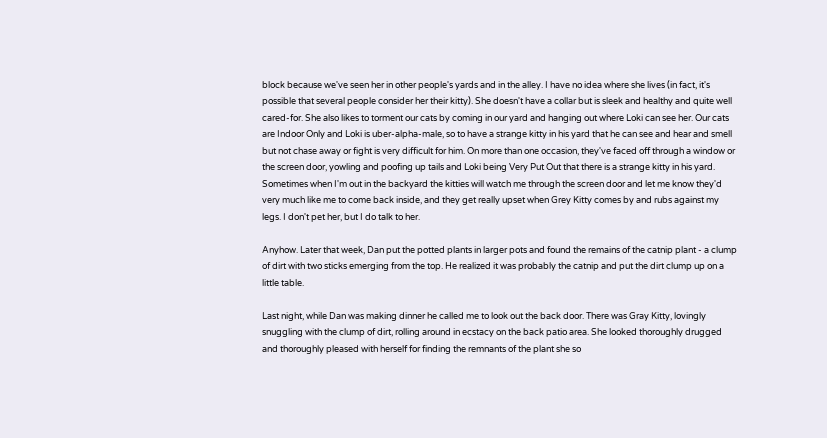block because we've seen her in other people's yards and in the alley. I have no idea where she lives (in fact, it's possible that several people consider her their kitty). She doesn't have a collar but is sleek and healthy and quite well cared-for. She also likes to torment our cats by coming in our yard and hanging out where Loki can see her. Our cats are Indoor Only and Loki is uber-alpha-male, so to have a strange kitty in his yard that he can see and hear and smell but not chase away or fight is very difficult for him. On more than one occasion, they've faced off through a window or the screen door, yowling and poofing up tails and Loki being Very Put Out that there is a strange kitty in his yard. Sometimes when I'm out in the backyard the kitties will watch me through the screen door and let me know they'd very much like me to come back inside, and they get really upset when Grey Kitty comes by and rubs against my legs. I don't pet her, but I do talk to her.

Anyhow. Later that week, Dan put the potted plants in larger pots and found the remains of the catnip plant - a clump of dirt with two sticks emerging from the top. He realized it was probably the catnip and put the dirt clump up on a little table.

Last night, while Dan was making dinner he called me to look out the back door. There was Gray Kitty, lovingly snuggling with the clump of dirt, rolling around in ecstacy on the back patio area. She looked thoroughly drugged and thoroughly pleased with herself for finding the remnants of the plant she so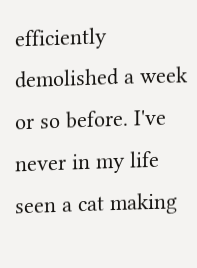efficiently demolished a week or so before. I've never in my life seen a cat making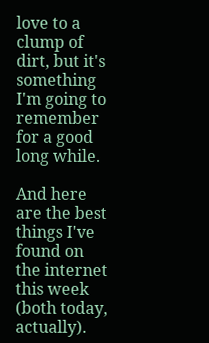love to a clump of dirt, but it's something I'm going to remember for a good long while.

And here are the best things I've found on the internet this week (both today, actually).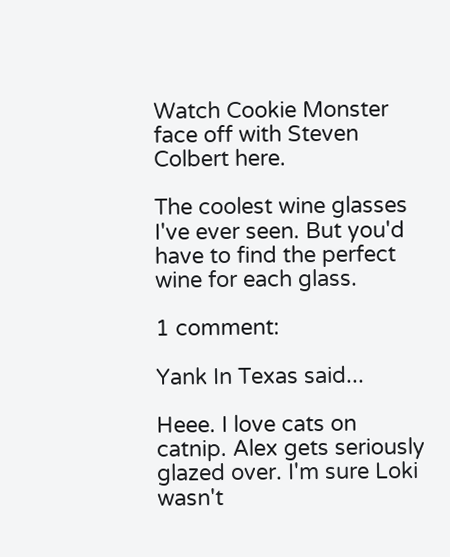Watch Cookie Monster face off with Steven Colbert here.

The coolest wine glasses I've ever seen. But you'd have to find the perfect wine for each glass.

1 comment:

Yank In Texas said...

Heee. I love cats on catnip. Alex gets seriously glazed over. I'm sure Loki wasn't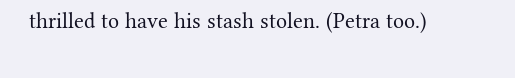thrilled to have his stash stolen. (Petra too.)